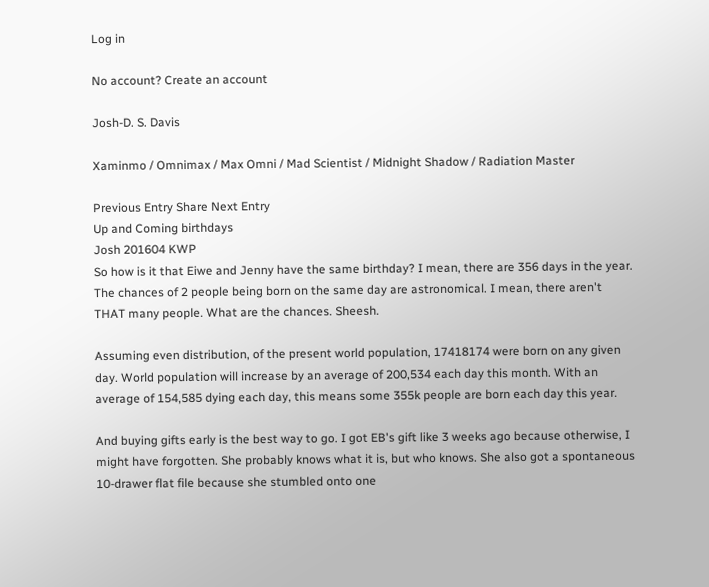Log in

No account? Create an account

Josh-D. S. Davis

Xaminmo / Omnimax / Max Omni / Mad Scientist / Midnight Shadow / Radiation Master

Previous Entry Share Next Entry
Up and Coming birthdays
Josh 201604 KWP
So how is it that Eiwe and Jenny have the same birthday? I mean, there are 356 days in the year. The chances of 2 people being born on the same day are astronomical. I mean, there aren't THAT many people. What are the chances. Sheesh.

Assuming even distribution, of the present world population, 17418174 were born on any given day. World population will increase by an average of 200,534 each day this month. With an average of 154,585 dying each day, this means some 355k people are born each day this year.

And buying gifts early is the best way to go. I got EB's gift like 3 weeks ago because otherwise, I might have forgotten. She probably knows what it is, but who knows. She also got a spontaneous 10-drawer flat file because she stumbled onto one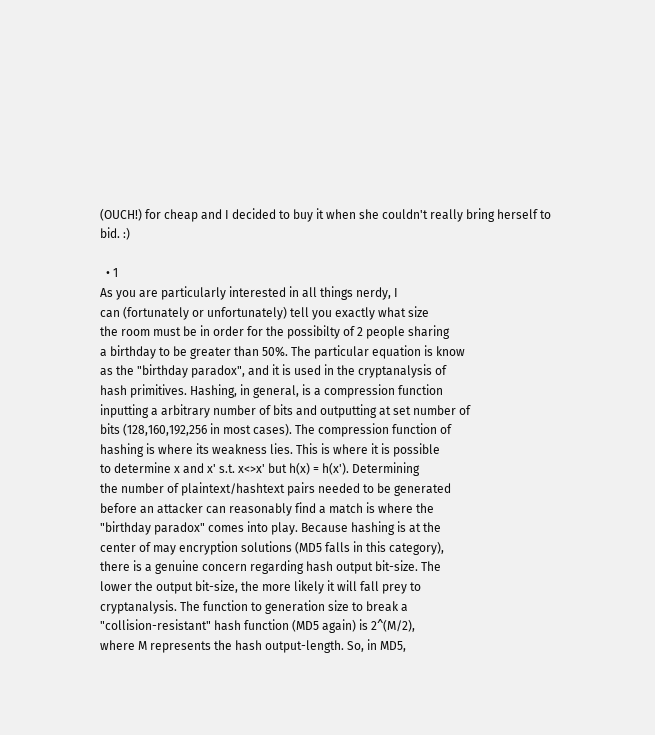(OUCH!) for cheap and I decided to buy it when she couldn't really bring herself to bid. :)

  • 1
As you are particularly interested in all things nerdy, I
can (fortunately or unfortunately) tell you exactly what size
the room must be in order for the possibilty of 2 people sharing
a birthday to be greater than 50%. The particular equation is know
as the "birthday paradox", and it is used in the cryptanalysis of
hash primitives. Hashing, in general, is a compression function
inputting a arbitrary number of bits and outputting at set number of
bits (128,160,192,256 in most cases). The compression function of
hashing is where its weakness lies. This is where it is possible
to determine x and x' s.t. x<>x' but h(x) = h(x'). Determining
the number of plaintext/hashtext pairs needed to be generated
before an attacker can reasonably find a match is where the
"birthday paradox" comes into play. Because hashing is at the
center of may encryption solutions (MD5 falls in this category),
there is a genuine concern regarding hash output bit-size. The
lower the output bit-size, the more likely it will fall prey to
cryptanalysis. The function to generation size to break a
"collision-resistant" hash function (MD5 again) is 2^(M/2),
where M represents the hash output-length. So, in MD5,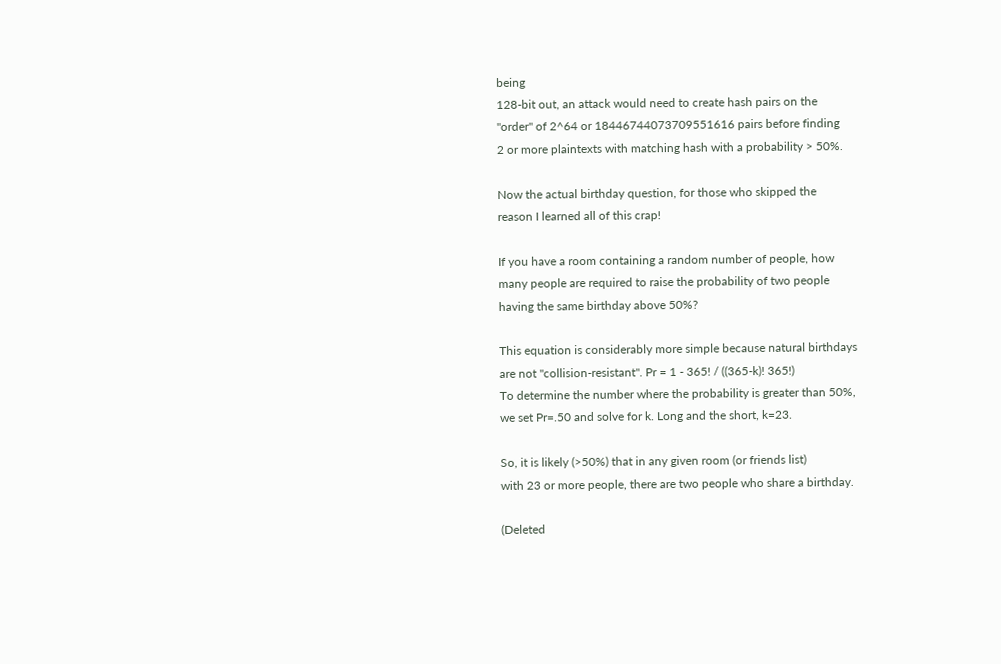being
128-bit out, an attack would need to create hash pairs on the
"order" of 2^64 or 18446744073709551616 pairs before finding
2 or more plaintexts with matching hash with a probability > 50%.

Now the actual birthday question, for those who skipped the
reason I learned all of this crap!

If you have a room containing a random number of people, how
many people are required to raise the probability of two people
having the same birthday above 50%?

This equation is considerably more simple because natural birthdays
are not "collision-resistant". Pr = 1 - 365! / ((365-k)! 365!)
To determine the number where the probability is greater than 50%,
we set Pr=.50 and solve for k. Long and the short, k=23.

So, it is likely (>50%) that in any given room (or friends list)
with 23 or more people, there are two people who share a birthday.

(Deleted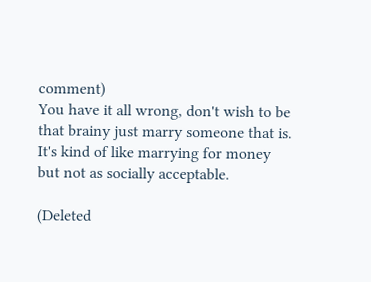comment)
You have it all wrong, don't wish to be
that brainy just marry someone that is.
It's kind of like marrying for money
but not as socially acceptable.

(Deleted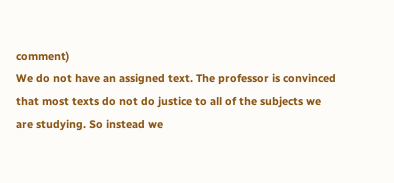comment)
We do not have an assigned text. The professor is convinced
that most texts do not do justice to all of the subjects we
are studying. So instead we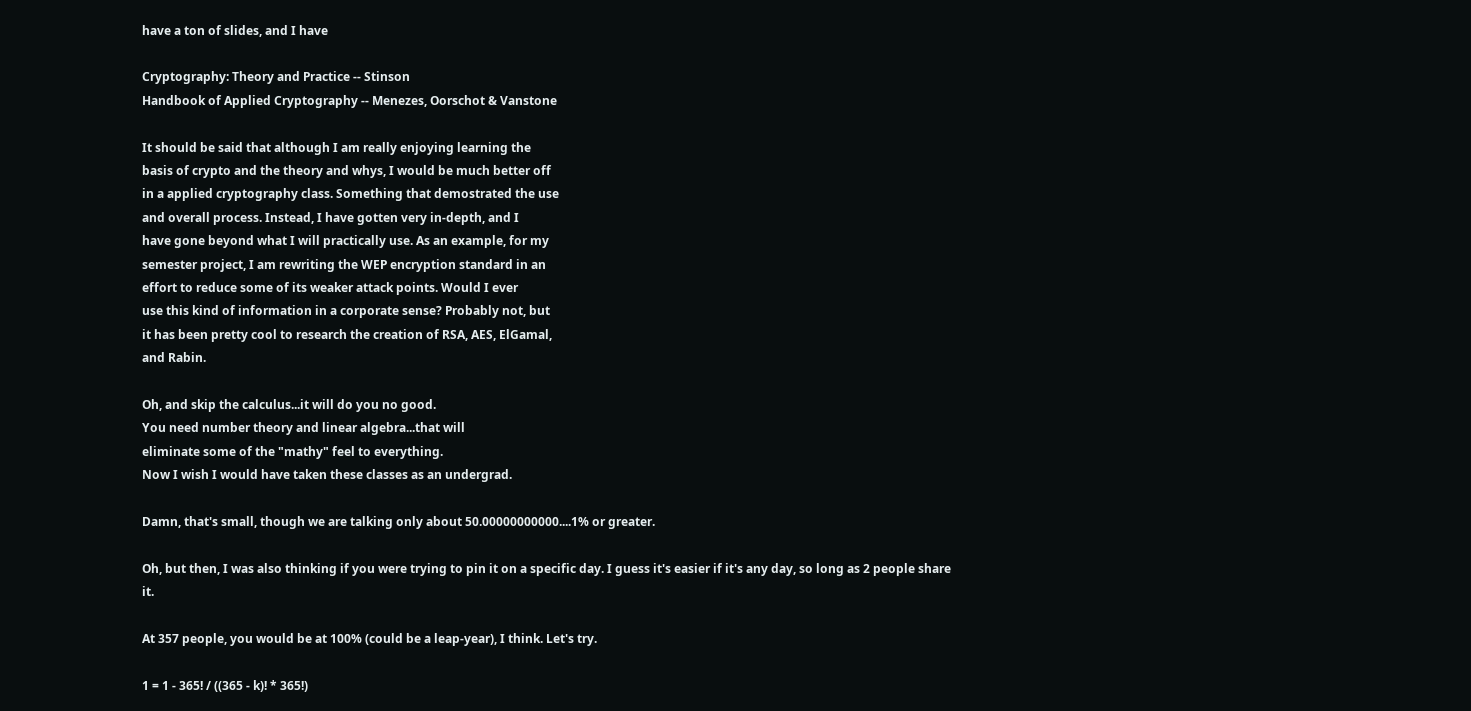have a ton of slides, and I have

Cryptography: Theory and Practice -- Stinson
Handbook of Applied Cryptography -- Menezes, Oorschot & Vanstone

It should be said that although I am really enjoying learning the
basis of crypto and the theory and whys, I would be much better off
in a applied cryptography class. Something that demostrated the use
and overall process. Instead, I have gotten very in-depth, and I
have gone beyond what I will practically use. As an example, for my
semester project, I am rewriting the WEP encryption standard in an
effort to reduce some of its weaker attack points. Would I ever
use this kind of information in a corporate sense? Probably not, but
it has been pretty cool to research the creation of RSA, AES, ElGamal,
and Rabin.

Oh, and skip the calculus...it will do you no good.
You need number theory and linear algebra...that will
eliminate some of the "mathy" feel to everything.
Now I wish I would have taken these classes as an undergrad.

Damn, that's small, though we are talking only about 50.00000000000....1% or greater.

Oh, but then, I was also thinking if you were trying to pin it on a specific day. I guess it's easier if it's any day, so long as 2 people share it.

At 357 people, you would be at 100% (could be a leap-year), I think. Let's try.

1 = 1 - 365! / ((365 - k)! * 365!)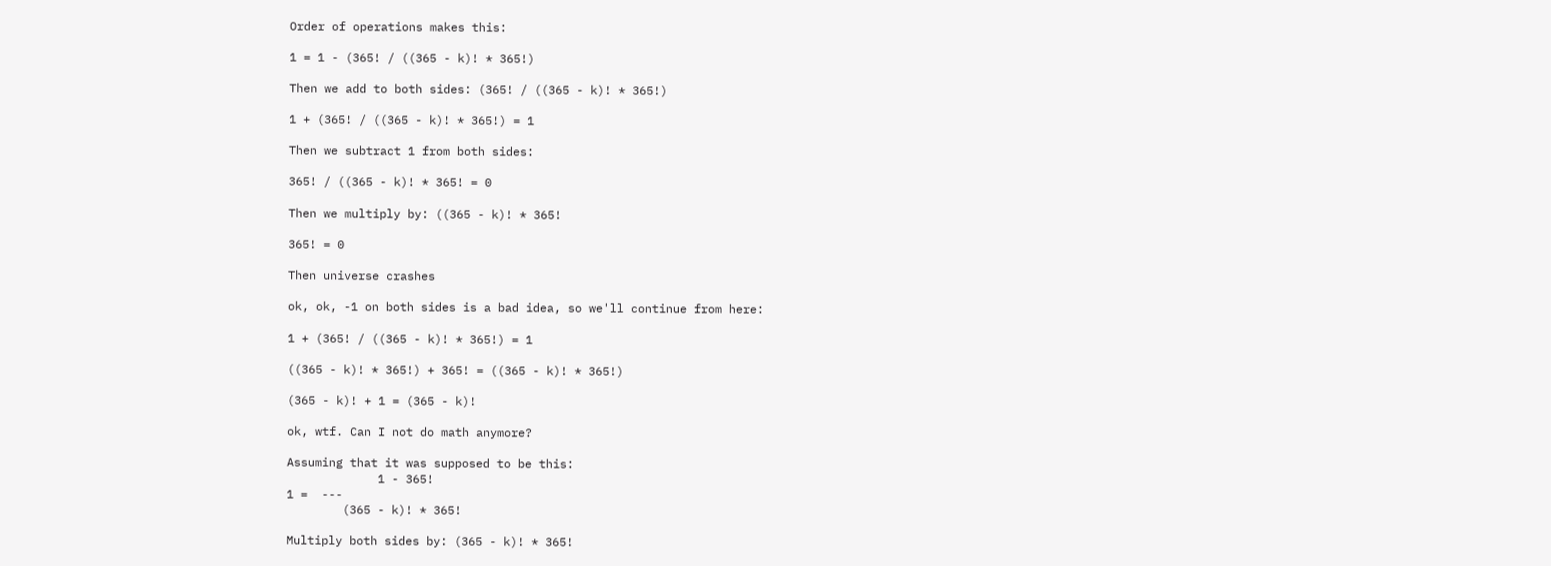Order of operations makes this:

1 = 1 - (365! / ((365 - k)! * 365!)

Then we add to both sides: (365! / ((365 - k)! * 365!)

1 + (365! / ((365 - k)! * 365!) = 1

Then we subtract 1 from both sides:

365! / ((365 - k)! * 365! = 0

Then we multiply by: ((365 - k)! * 365!

365! = 0

Then universe crashes

ok, ok, -1 on both sides is a bad idea, so we'll continue from here:

1 + (365! / ((365 - k)! * 365!) = 1

((365 - k)! * 365!) + 365! = ((365 - k)! * 365!)

(365 - k)! + 1 = (365 - k)!

ok, wtf. Can I not do math anymore?

Assuming that it was supposed to be this:
             1 - 365!
1 =  ---
        (365 - k)! * 365!

Multiply both sides by: (365 - k)! * 365!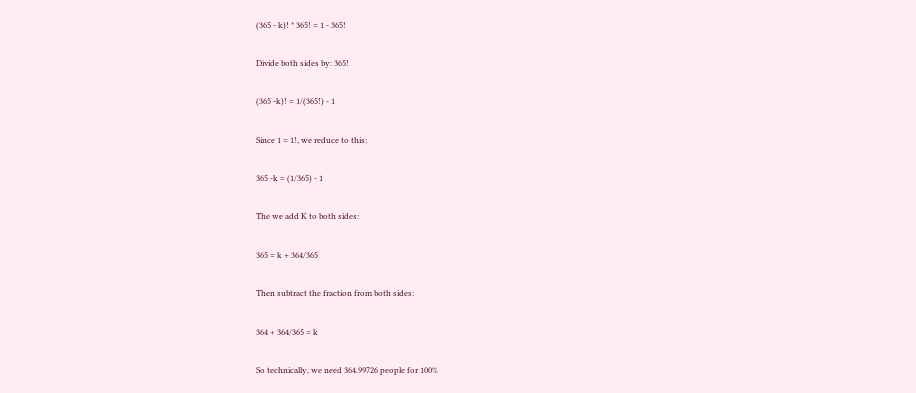(365 - k)! * 365! = 1 - 365!

Divide both sides by: 365!

(365 -k)! = 1/(365!) - 1

Since 1 = 1!, we reduce to this:

365 -k = (1/365) - 1

The we add K to both sides:

365 = k + 364/365

Then subtract the fraction from both sides:

364 + 364/365 = k

So technically, we need 364.99726 people for 100%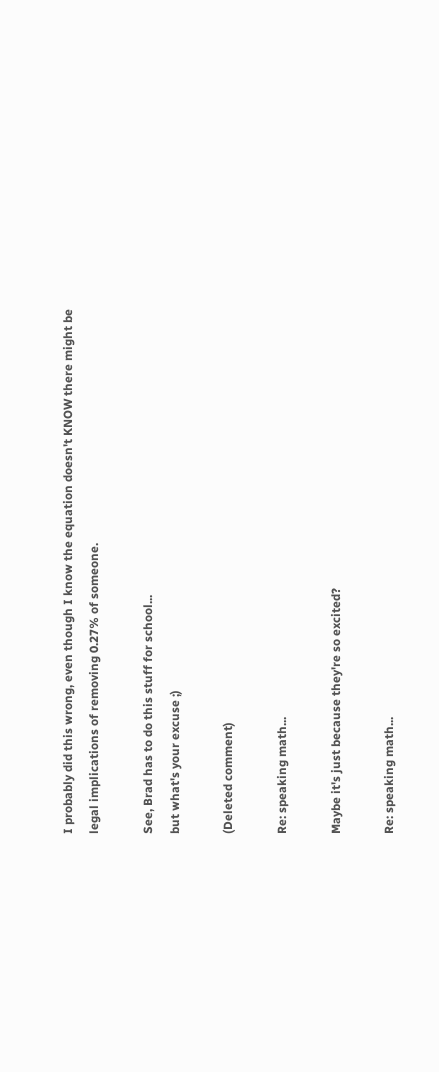I probably did this wrong, even though I know the equation doesn't KNOW there might be legal implications of removing 0.27% of someone.

See, Brad has to do this stuff for school...
but what's your excuse ;)

(Deleted comment)

Re: speaking math...

Maybe it's just because they're so excited?

Re: speaking math...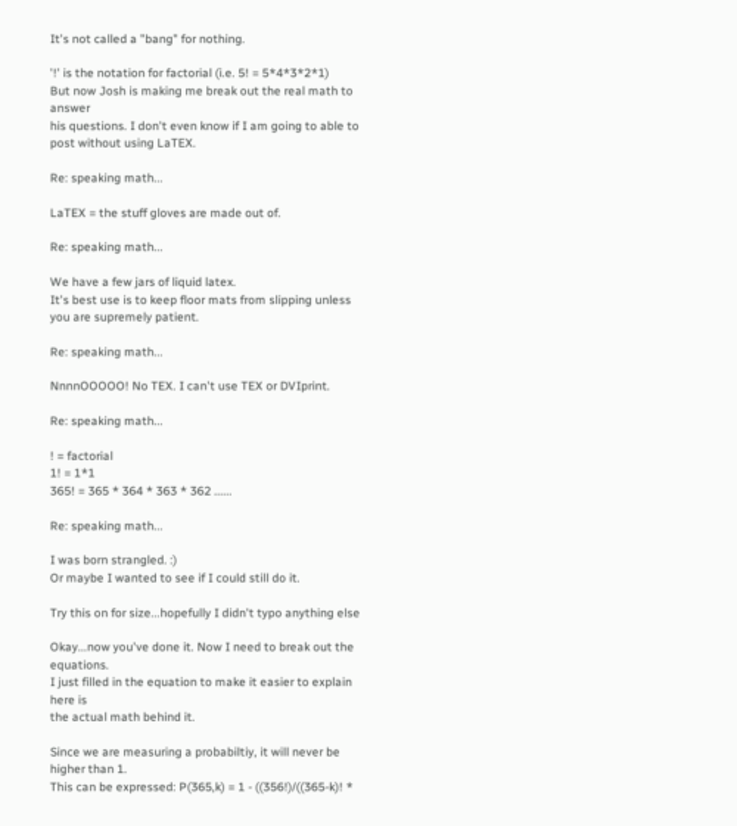It's not called a "bang" for nothing.

'!' is the notation for factorial (i.e. 5! = 5*4*3*2*1)
But now Josh is making me break out the real math to answer
his questions. I don't even know if I am going to able to
post without using LaTEX.

Re: speaking math...

LaTEX = the stuff gloves are made out of.

Re: speaking math...

We have a few jars of liquid latex.
It's best use is to keep floor mats from slipping unless you are supremely patient.

Re: speaking math...

NnnnOOOOO! No TEX. I can't use TEX or DVIprint.

Re: speaking math...

! = factorial
1! = 1*1
365! = 365 * 364 * 363 * 362 ......

Re: speaking math...

I was born strangled. :)
Or maybe I wanted to see if I could still do it.

Try this on for size...hopefully I didn't typo anything else

Okay...now you've done it. Now I need to break out the equations.
I just filled in the equation to make it easier to explain here is
the actual math behind it.

Since we are measuring a probabiltiy, it will never be higher than 1.
This can be expressed: P(365,k) = 1 - ((356!)/((365-k)! *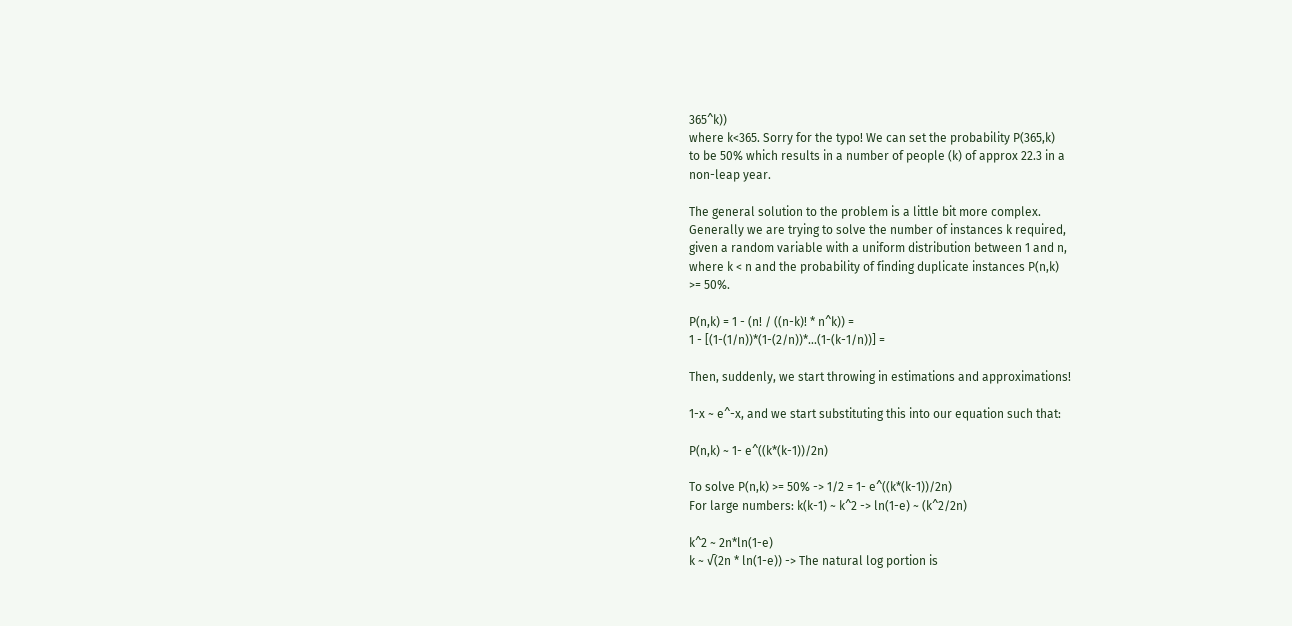365^k))
where k<365. Sorry for the typo! We can set the probability P(365,k)
to be 50% which results in a number of people (k) of approx 22.3 in a
non-leap year.

The general solution to the problem is a little bit more complex.
Generally we are trying to solve the number of instances k required,
given a random variable with a uniform distribution between 1 and n,
where k < n and the probability of finding duplicate instances P(n,k)
>= 50%.

P(n,k) = 1 - (n! / ((n-k)! * n^k)) =
1 - [(1-(1/n))*(1-(2/n))*...(1-(k-1/n))] =

Then, suddenly, we start throwing in estimations and approximations!

1-x ~ e^-x, and we start substituting this into our equation such that:

P(n,k) ~ 1- e^((k*(k-1))/2n)

To solve P(n,k) >= 50% -> 1/2 = 1- e^((k*(k-1))/2n)
For large numbers: k(k-1) ~ k^2 -> ln(1-e) ~ (k^2/2n)

k^2 ~ 2n*ln(1-e)
k ~ √(2n * ln(1-e)) -> The natural log portion is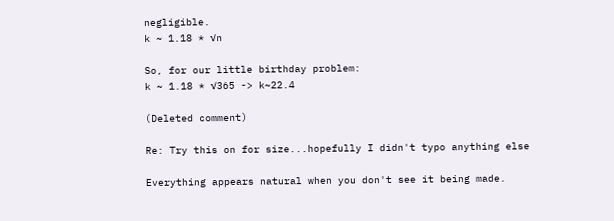negligible.
k ~ 1.18 * √n

So, for our little birthday problem:
k ~ 1.18 * √365 -> k~22.4

(Deleted comment)

Re: Try this on for size...hopefully I didn't typo anything else

Everything appears natural when you don't see it being made.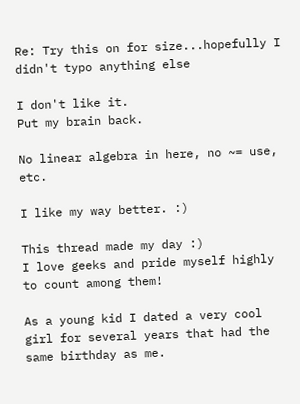Re: Try this on for size...hopefully I didn't typo anything else

I don't like it.
Put my brain back.

No linear algebra in here, no ~= use, etc.

I like my way better. :)

This thread made my day :)
I love geeks and pride myself highly to count among them!

As a young kid I dated a very cool girl for several years that had the same birthday as me.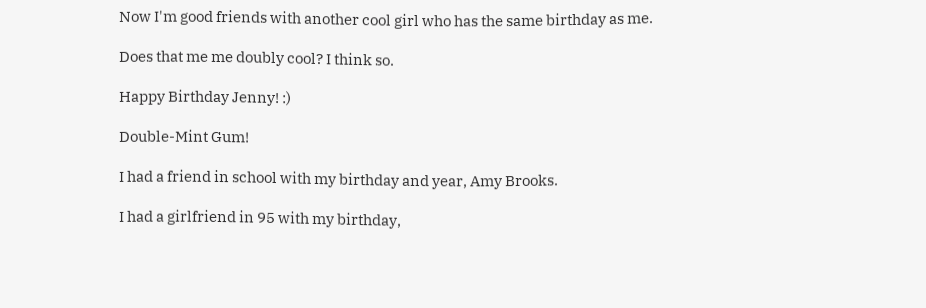Now I'm good friends with another cool girl who has the same birthday as me.

Does that me me doubly cool? I think so.

Happy Birthday Jenny! :)

Double-Mint Gum!

I had a friend in school with my birthday and year, Amy Brooks.

I had a girlfriend in 95 with my birthday,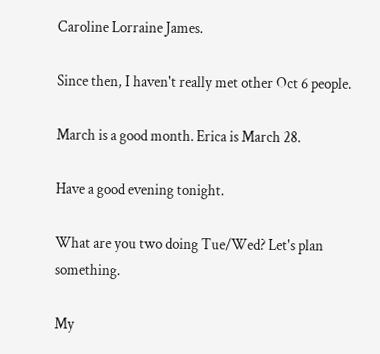Caroline Lorraine James.

Since then, I haven't really met other Oct 6 people.

March is a good month. Erica is March 28.

Have a good evening tonight.

What are you two doing Tue/Wed? Let's plan something.

My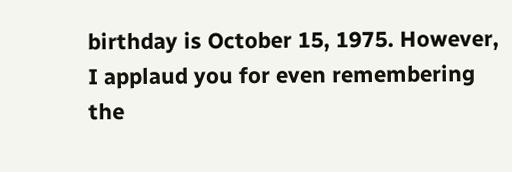birthday is October 15, 1975. However, I applaud you for even remembering the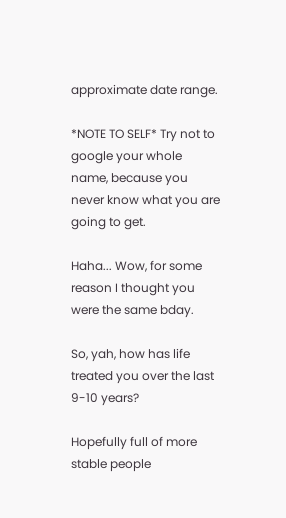approximate date range.

*NOTE TO SELF* Try not to google your whole name, because you never know what you are going to get.

Haha... Wow, for some reason I thought you were the same bday.

So, yah, how has life treated you over the last 9-10 years?

Hopefully full of more stable people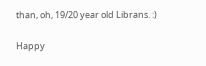than, oh, 19/20 year old Librans. :)

Happy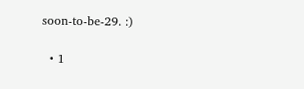soon-to-be-29. :)

  • 1